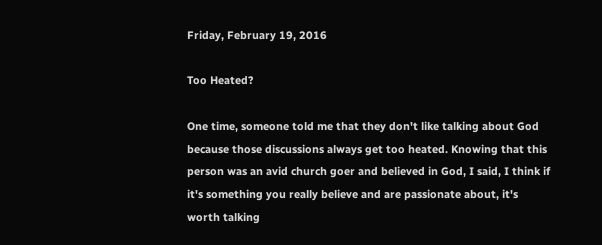Friday, February 19, 2016

Too Heated?

One time, someone told me that they don't like talking about God because those discussions always get too heated. Knowing that this person was an avid church goer and believed in God, I said, I think if it's something you really believe and are passionate about, it's worth talking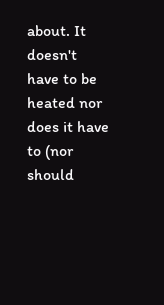about. It doesn't have to be heated nor does it have to (nor should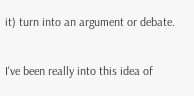it) turn into an argument or debate.

I've been really into this idea of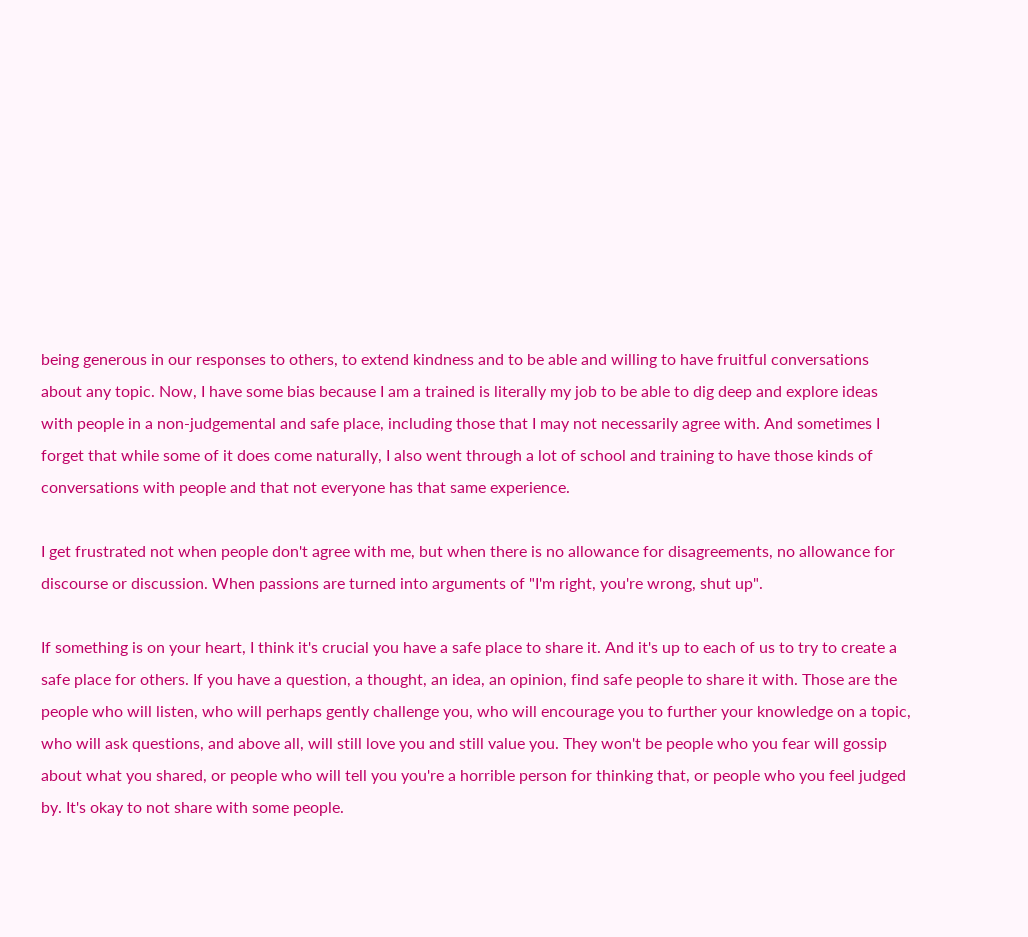being generous in our responses to others, to extend kindness and to be able and willing to have fruitful conversations about any topic. Now, I have some bias because I am a trained is literally my job to be able to dig deep and explore ideas with people in a non-judgemental and safe place, including those that I may not necessarily agree with. And sometimes I forget that while some of it does come naturally, I also went through a lot of school and training to have those kinds of conversations with people and that not everyone has that same experience.

I get frustrated not when people don't agree with me, but when there is no allowance for disagreements, no allowance for discourse or discussion. When passions are turned into arguments of "I'm right, you're wrong, shut up".

If something is on your heart, I think it's crucial you have a safe place to share it. And it's up to each of us to try to create a safe place for others. If you have a question, a thought, an idea, an opinion, find safe people to share it with. Those are the people who will listen, who will perhaps gently challenge you, who will encourage you to further your knowledge on a topic, who will ask questions, and above all, will still love you and still value you. They won't be people who you fear will gossip about what you shared, or people who will tell you you're a horrible person for thinking that, or people who you feel judged by. It's okay to not share with some people.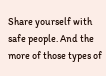Share yourself with safe people. And the more of those types of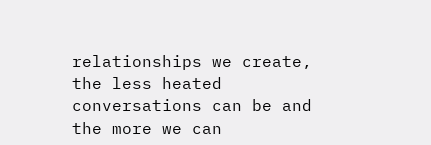relationships we create, the less heated conversations can be and the more we can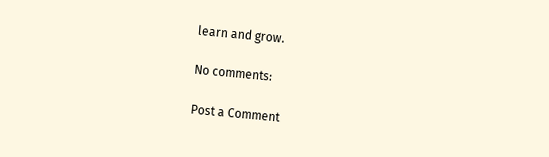learn and grow.

No comments:

Post a Comment